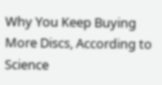Why You Keep Buying More Discs, According to Science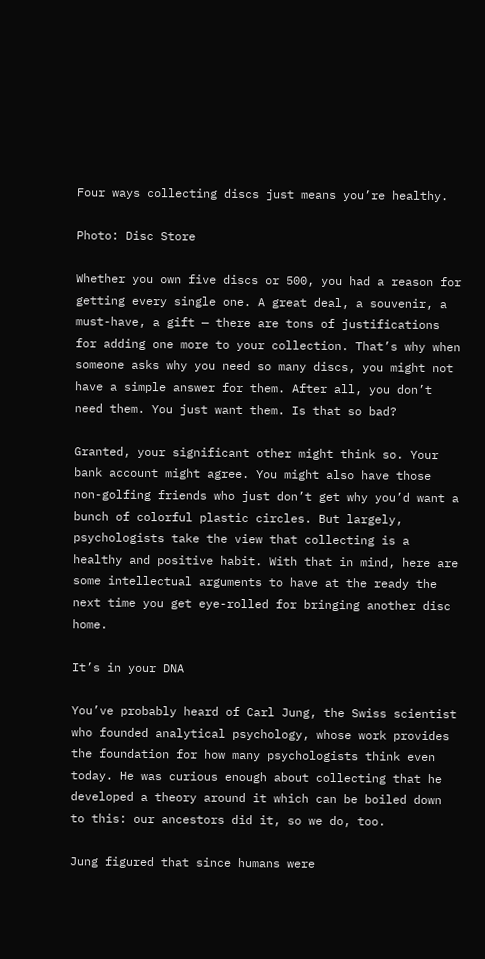Four ways collecting discs just means you’re healthy.

Photo: Disc Store

Whether you own five discs or 500, you had a reason for getting every single one. A great deal, a souvenir, a must-have, a gift — there are tons of justifications for adding one more to your collection. That’s why when someone asks why you need so many discs, you might not have a simple answer for them. After all, you don’t need them. You just want them. Is that so bad?

Granted, your significant other might think so. Your bank account might agree. You might also have those non-golfing friends who just don’t get why you’d want a bunch of colorful plastic circles. But largely, psychologists take the view that collecting is a healthy and positive habit. With that in mind, here are some intellectual arguments to have at the ready the next time you get eye-rolled for bringing another disc home.

It’s in your DNA

You’ve probably heard of Carl Jung, the Swiss scientist who founded analytical psychology, whose work provides the foundation for how many psychologists think even today. He was curious enough about collecting that he developed a theory around it which can be boiled down to this: our ancestors did it, so we do, too.

Jung figured that since humans were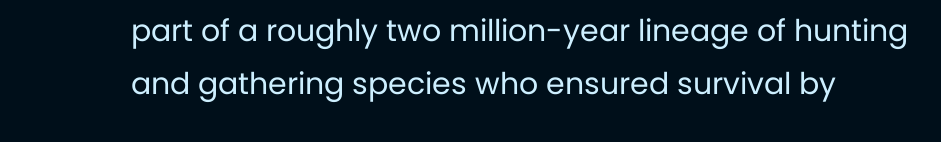part of a roughly two million-year lineage of hunting and gathering species who ensured survival by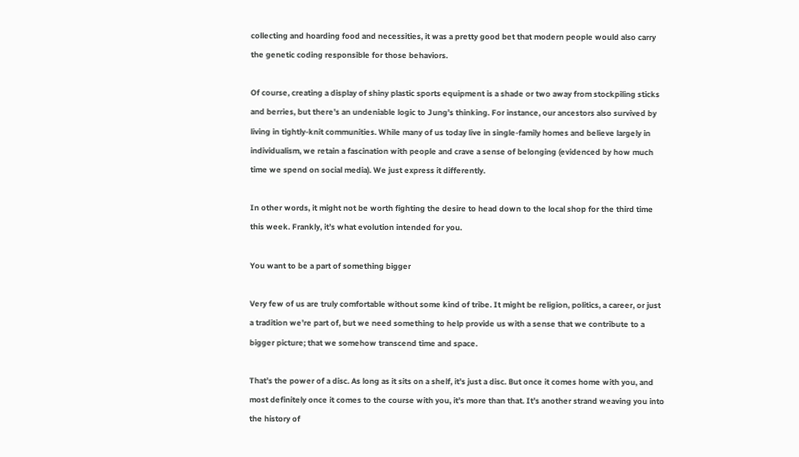collecting and hoarding food and necessities, it was a pretty good bet that modern people would also carry the genetic coding responsible for those behaviors.

Of course, creating a display of shiny plastic sports equipment is a shade or two away from stockpiling sticks and berries, but there’s an undeniable logic to Jung’s thinking. For instance, our ancestors also survived by living in tightly-knit communities. While many of us today live in single-family homes and believe largely in individualism, we retain a fascination with people and crave a sense of belonging (evidenced by how much time we spend on social media). We just express it differently.

In other words, it might not be worth fighting the desire to head down to the local shop for the third time this week. Frankly, it’s what evolution intended for you.

You want to be a part of something bigger

Very few of us are truly comfortable without some kind of tribe. It might be religion, politics, a career, or just a tradition we’re part of, but we need something to help provide us with a sense that we contribute to a bigger picture; that we somehow transcend time and space.

That’s the power of a disc. As long as it sits on a shelf, it’s just a disc. But once it comes home with you, and most definitely once it comes to the course with you, it’s more than that. It’s another strand weaving you into the history of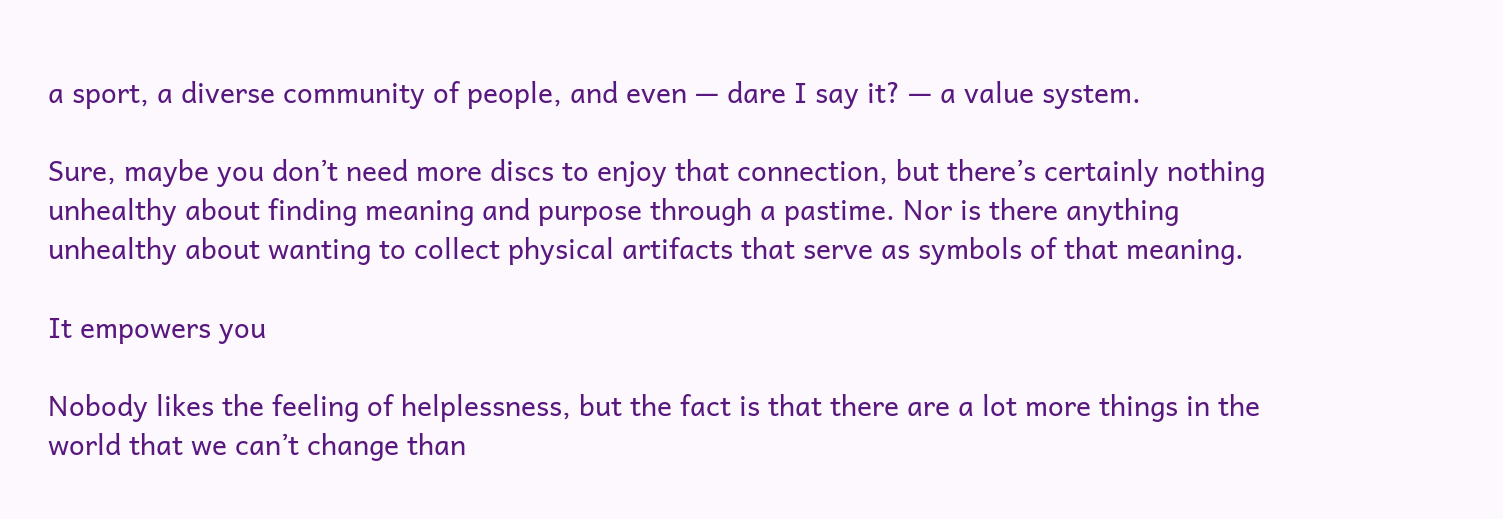a sport, a diverse community of people, and even — dare I say it? — a value system.

Sure, maybe you don’t need more discs to enjoy that connection, but there’s certainly nothing unhealthy about finding meaning and purpose through a pastime. Nor is there anything unhealthy about wanting to collect physical artifacts that serve as symbols of that meaning.

It empowers you

Nobody likes the feeling of helplessness, but the fact is that there are a lot more things in the world that we can’t change than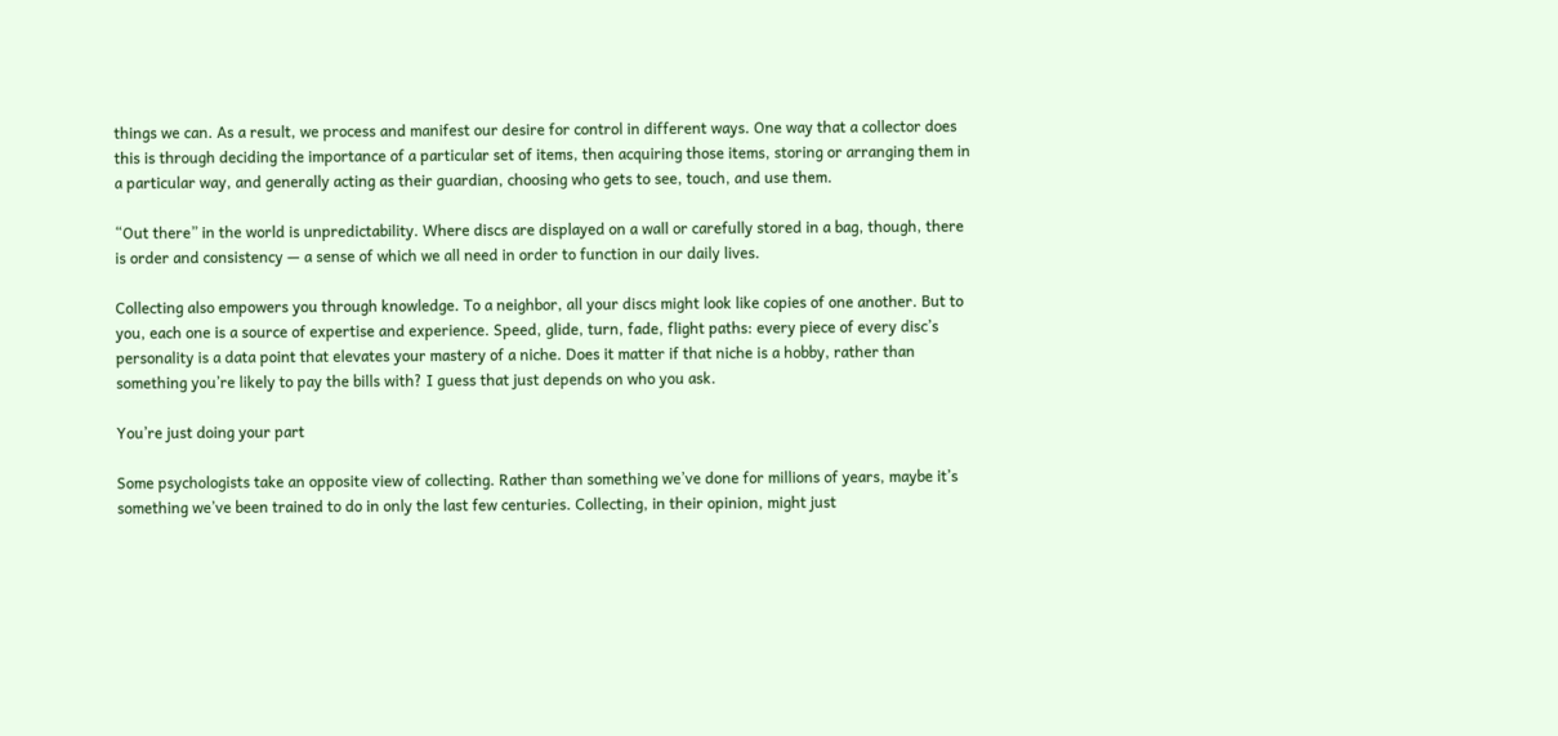things we can. As a result, we process and manifest our desire for control in different ways. One way that a collector does this is through deciding the importance of a particular set of items, then acquiring those items, storing or arranging them in a particular way, and generally acting as their guardian, choosing who gets to see, touch, and use them.

“Out there” in the world is unpredictability. Where discs are displayed on a wall or carefully stored in a bag, though, there is order and consistency — a sense of which we all need in order to function in our daily lives.

Collecting also empowers you through knowledge. To a neighbor, all your discs might look like copies of one another. But to you, each one is a source of expertise and experience. Speed, glide, turn, fade, flight paths: every piece of every disc’s personality is a data point that elevates your mastery of a niche. Does it matter if that niche is a hobby, rather than something you’re likely to pay the bills with? I guess that just depends on who you ask.

You’re just doing your part

Some psychologists take an opposite view of collecting. Rather than something we’ve done for millions of years, maybe it’s something we’ve been trained to do in only the last few centuries. Collecting, in their opinion, might just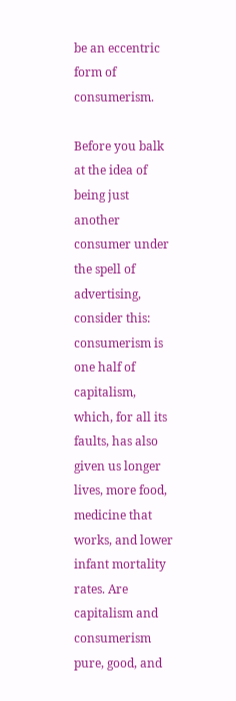be an eccentric form of consumerism.

Before you balk at the idea of being just another consumer under the spell of advertising, consider this: consumerism is one half of capitalism, which, for all its faults, has also given us longer lives, more food, medicine that works, and lower infant mortality rates. Are capitalism and consumerism pure, good, and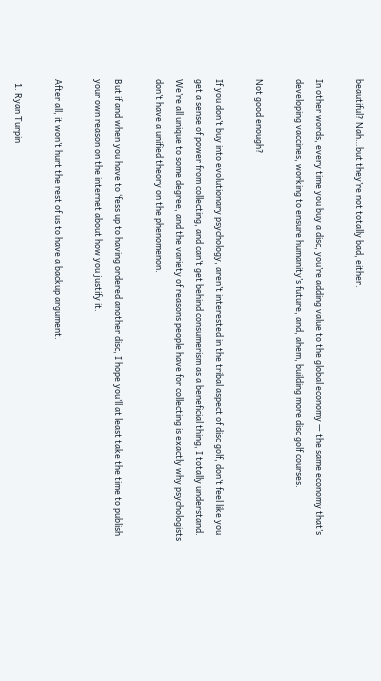beautiful? Nah…but they’re not totally bad, either.

In other words, every time you buy a disc, you’re adding value to the global economy — the same economy that’s developing vaccines, working to ensure humanity’s future, and, ahem, building more disc golf courses.

Not good enough?

If you don’t buy into evolutionary psychology, aren’t interested in the tribal aspect of disc golf, don’t feel like you get a sense of power from collecting, and can’t get behind consumerism as a beneficial thing, I totally understand. We’re all unique to some degree, and the variety of reasons people have for collecting is exactly why psychologists don’t have a unified theory on the phenomenon.

But if and when you have to ‘fess up to having ordered another disc, I hope you’ll at least take the time to publish your own reason on the internet about how you justify it.

After all, it won’t hurt the rest of us to have a backup argument.

  1. Ryan Turpin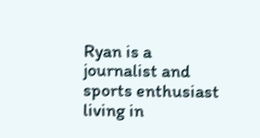Ryan is a journalist and sports enthusiast living in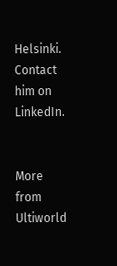Helsinki. Contact him on LinkedIn.


More from Ultiworld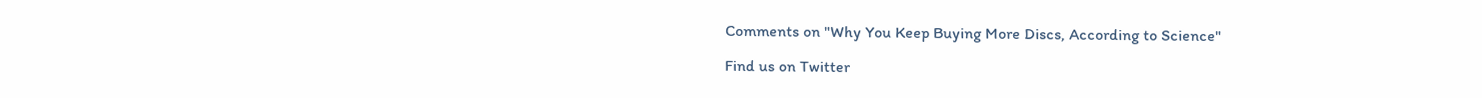Comments on "Why You Keep Buying More Discs, According to Science"

Find us on Twitter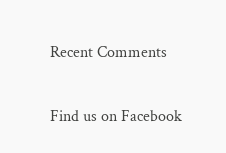Recent Comments

Find us on Facebook